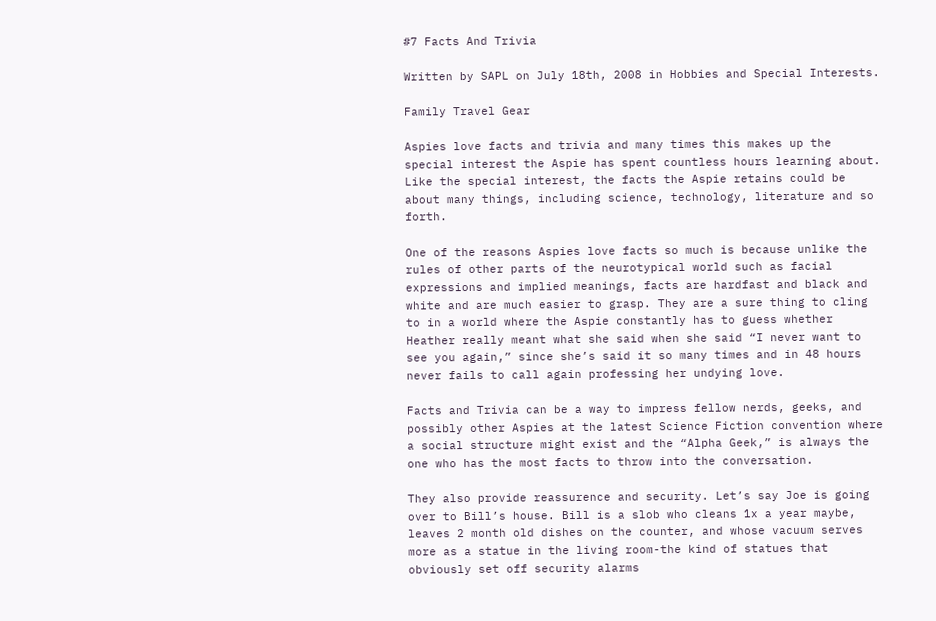#7 Facts And Trivia

Written by SAPL on July 18th, 2008 in Hobbies and Special Interests.

Family Travel Gear

Aspies love facts and trivia and many times this makes up the special interest the Aspie has spent countless hours learning about. Like the special interest, the facts the Aspie retains could be about many things, including science, technology, literature and so forth.

One of the reasons Aspies love facts so much is because unlike the rules of other parts of the neurotypical world such as facial expressions and implied meanings, facts are hardfast and black and white and are much easier to grasp. They are a sure thing to cling to in a world where the Aspie constantly has to guess whether Heather really meant what she said when she said “I never want to see you again,” since she’s said it so many times and in 48 hours never fails to call again professing her undying love.

Facts and Trivia can be a way to impress fellow nerds, geeks, and possibly other Aspies at the latest Science Fiction convention where a social structure might exist and the “Alpha Geek,” is always the one who has the most facts to throw into the conversation.

They also provide reassurence and security. Let’s say Joe is going over to Bill’s house. Bill is a slob who cleans 1x a year maybe, leaves 2 month old dishes on the counter, and whose vacuum serves more as a statue in the living room-the kind of statues that obviously set off security alarms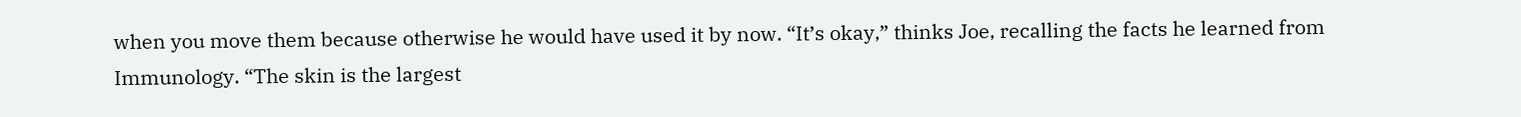when you move them because otherwise he would have used it by now. “It’s okay,” thinks Joe, recalling the facts he learned from Immunology. “The skin is the largest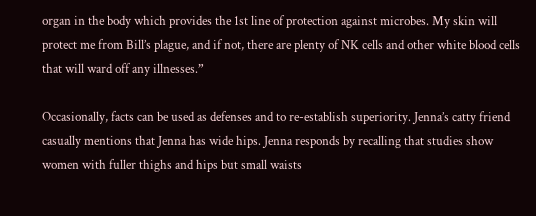organ in the body which provides the 1st line of protection against microbes. My skin will protect me from Bill’s plague, and if not, there are plenty of NK cells and other white blood cells that will ward off any illnesses.”

Occasionally, facts can be used as defenses and to re-establish superiority. Jenna’s catty friend casually mentions that Jenna has wide hips. Jenna responds by recalling that studies show women with fuller thighs and hips but small waists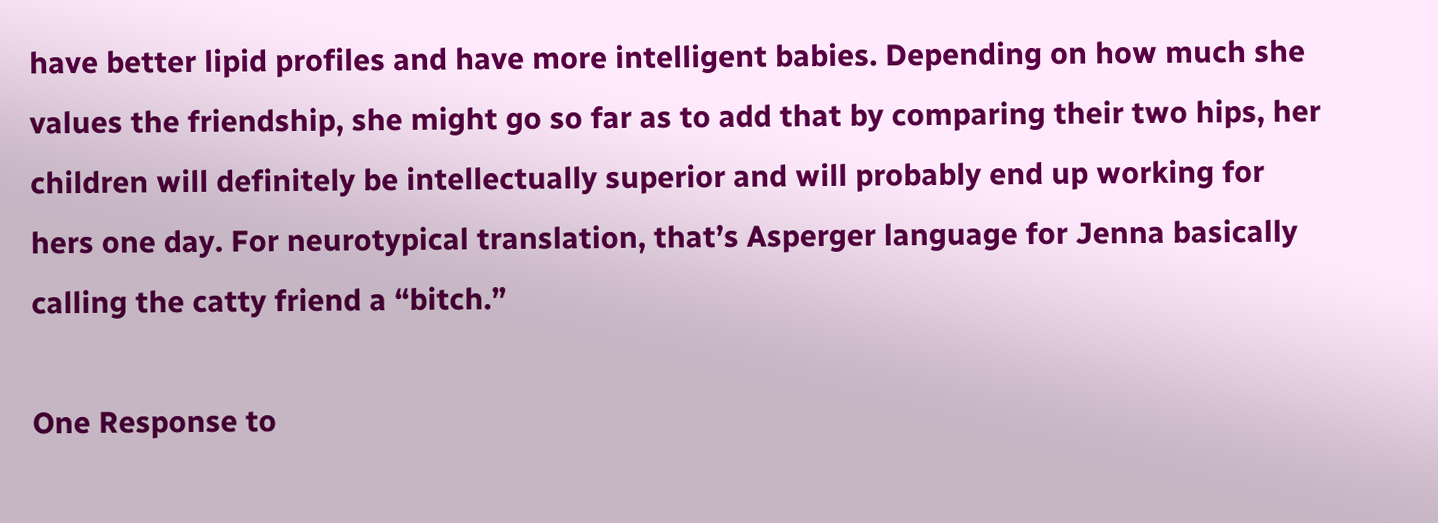have better lipid profiles and have more intelligent babies. Depending on how much she values the friendship, she might go so far as to add that by comparing their two hips, her children will definitely be intellectually superior and will probably end up working for hers one day. For neurotypical translation, that’s Asperger language for Jenna basically calling the catty friend a “bitch.”

One Response to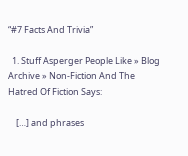“#7 Facts And Trivia”

  1. Stuff Asperger People Like » Blog Archive » Non-Fiction And The Hatred Of Fiction Says:

    […] and phrases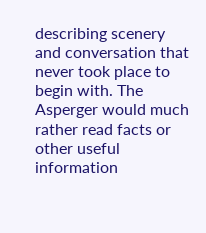describing scenery and conversation that never took place to begin with. The Asperger would much rather read facts or other useful information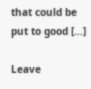that could be put to good […]

Leave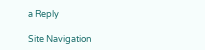a Reply

Site Navigation